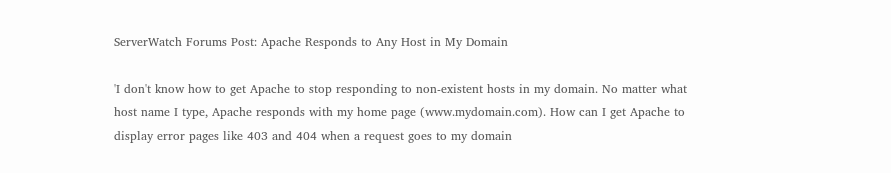ServerWatch Forums Post: Apache Responds to Any Host in My Domain

'I don't know how to get Apache to stop responding to non-existent hosts in my domain. No matter what host name I type, Apache responds with my home page (www.mydomain.com). How can I get Apache to display error pages like 403 and 404 when a request goes to my domain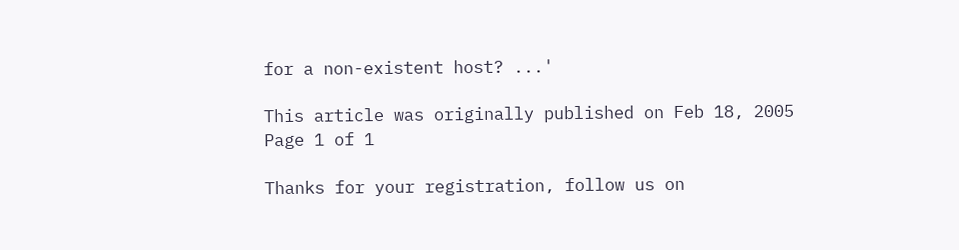for a non-existent host? ...'

This article was originally published on Feb 18, 2005
Page 1 of 1

Thanks for your registration, follow us on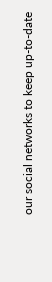our social networks to keep up-to-date